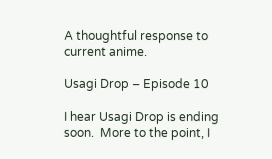A thoughtful response to current anime.

Usagi Drop – Episode 10

I hear Usagi Drop is ending soon.  More to the point, I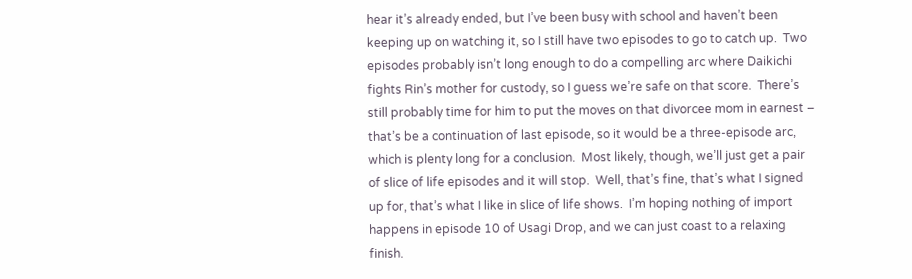hear it’s already ended, but I’ve been busy with school and haven’t been keeping up on watching it, so I still have two episodes to go to catch up.  Two episodes probably isn’t long enough to do a compelling arc where Daikichi fights Rin’s mother for custody, so I guess we’re safe on that score.  There’s still probably time for him to put the moves on that divorcee mom in earnest – that’s be a continuation of last episode, so it would be a three-episode arc, which is plenty long for a conclusion.  Most likely, though, we’ll just get a pair of slice of life episodes and it will stop.  Well, that’s fine, that’s what I signed up for, that’s what I like in slice of life shows.  I’m hoping nothing of import happens in episode 10 of Usagi Drop, and we can just coast to a relaxing finish.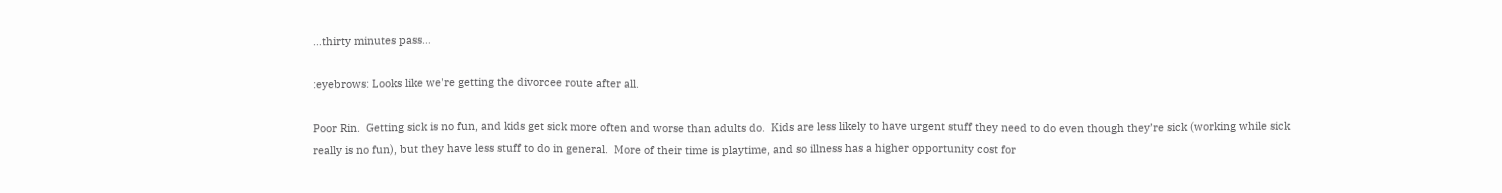…thirty minutes pass…

:eyebrows: Looks like we're getting the divorcee route after all.

Poor Rin.  Getting sick is no fun, and kids get sick more often and worse than adults do.  Kids are less likely to have urgent stuff they need to do even though they’re sick (working while sick really is no fun), but they have less stuff to do in general.  More of their time is playtime, and so illness has a higher opportunity cost for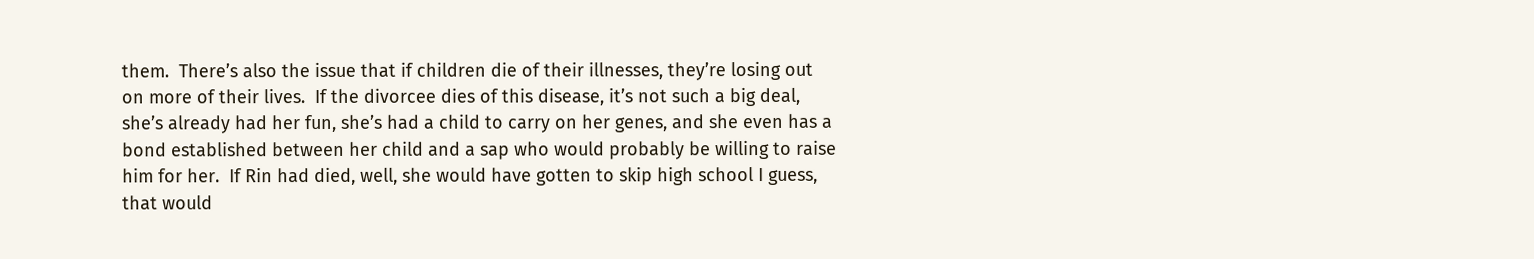them.  There’s also the issue that if children die of their illnesses, they’re losing out on more of their lives.  If the divorcee dies of this disease, it’s not such a big deal, she’s already had her fun, she’s had a child to carry on her genes, and she even has a bond established between her child and a sap who would probably be willing to raise him for her.  If Rin had died, well, she would have gotten to skip high school I guess, that would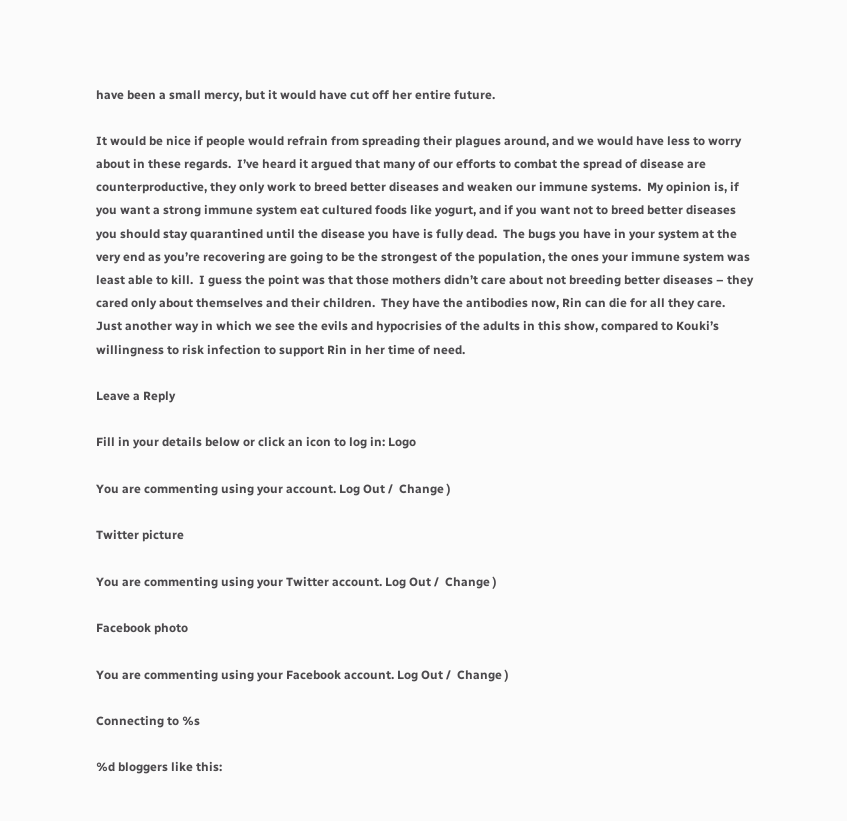have been a small mercy, but it would have cut off her entire future.

It would be nice if people would refrain from spreading their plagues around, and we would have less to worry about in these regards.  I’ve heard it argued that many of our efforts to combat the spread of disease are counterproductive, they only work to breed better diseases and weaken our immune systems.  My opinion is, if you want a strong immune system eat cultured foods like yogurt, and if you want not to breed better diseases you should stay quarantined until the disease you have is fully dead.  The bugs you have in your system at the very end as you’re recovering are going to be the strongest of the population, the ones your immune system was least able to kill.  I guess the point was that those mothers didn’t care about not breeding better diseases – they cared only about themselves and their children.  They have the antibodies now, Rin can die for all they care.  Just another way in which we see the evils and hypocrisies of the adults in this show, compared to Kouki’s willingness to risk infection to support Rin in her time of need.

Leave a Reply

Fill in your details below or click an icon to log in: Logo

You are commenting using your account. Log Out /  Change )

Twitter picture

You are commenting using your Twitter account. Log Out /  Change )

Facebook photo

You are commenting using your Facebook account. Log Out /  Change )

Connecting to %s

%d bloggers like this: